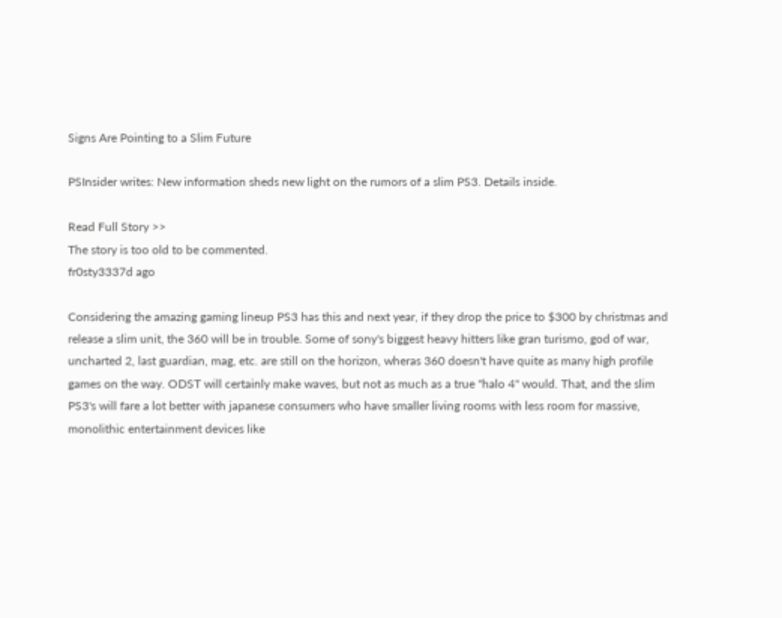Signs Are Pointing to a Slim Future

PSInsider writes: New information sheds new light on the rumors of a slim PS3. Details inside.

Read Full Story >>
The story is too old to be commented.
fr0sty3337d ago

Considering the amazing gaming lineup PS3 has this and next year, if they drop the price to $300 by christmas and release a slim unit, the 360 will be in trouble. Some of sony's biggest heavy hitters like gran turismo, god of war, uncharted 2, last guardian, mag, etc. are still on the horizon, wheras 360 doesn't have quite as many high profile games on the way. ODST will certainly make waves, but not as much as a true "halo 4" would. That, and the slim PS3's will fare a lot better with japanese consumers who have smaller living rooms with less room for massive, monolithic entertainment devices like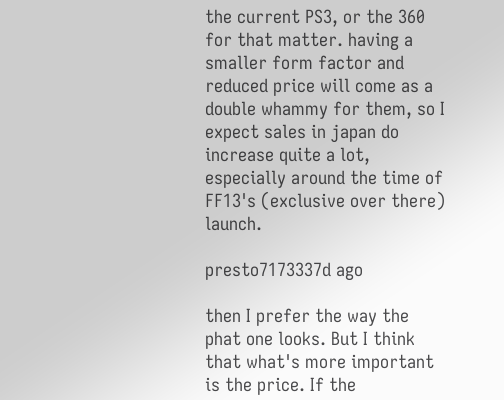the current PS3, or the 360 for that matter. having a smaller form factor and reduced price will come as a double whammy for them, so I expect sales in japan do increase quite a lot, especially around the time of FF13's (exclusive over there) launch.

presto7173337d ago

then I prefer the way the phat one looks. But I think that what's more important is the price. If the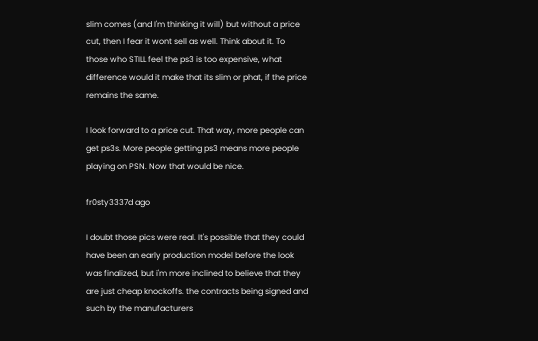slim comes (and I'm thinking it will) but without a price cut, then I fear it wont sell as well. Think about it. To those who STILL feel the ps3 is too expensive, what difference would it make that its slim or phat, if the price remains the same.

I look forward to a price cut. That way, more people can get ps3s. More people getting ps3 means more people playing on PSN. Now that would be nice.

fr0sty3337d ago

I doubt those pics were real. It's possible that they could have been an early production model before the look was finalized, but i'm more inclined to believe that they are just cheap knockoffs. the contracts being signed and such by the manufacturers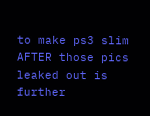to make ps3 slim AFTER those pics leaked out is further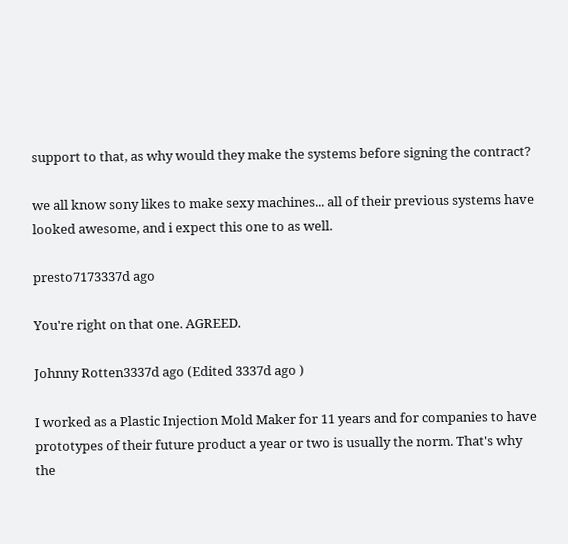support to that, as why would they make the systems before signing the contract?

we all know sony likes to make sexy machines... all of their previous systems have looked awesome, and i expect this one to as well.

presto7173337d ago

You're right on that one. AGREED.

Johnny Rotten3337d ago (Edited 3337d ago )

I worked as a Plastic Injection Mold Maker for 11 years and for companies to have prototypes of their future product a year or two is usually the norm. That's why the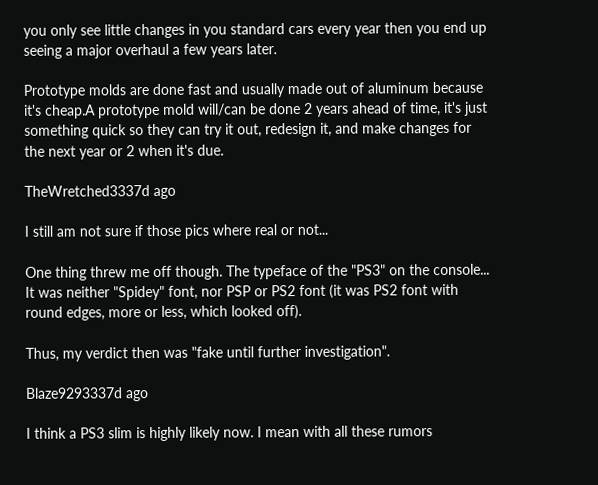you only see little changes in you standard cars every year then you end up seeing a major overhaul a few years later.

Prototype molds are done fast and usually made out of aluminum because it's cheap.A prototype mold will/can be done 2 years ahead of time, it's just something quick so they can try it out, redesign it, and make changes for the next year or 2 when it's due.

TheWretched3337d ago

I still am not sure if those pics where real or not...

One thing threw me off though. The typeface of the "PS3" on the console... It was neither "Spidey" font, nor PSP or PS2 font (it was PS2 font with round edges, more or less, which looked off).

Thus, my verdict then was "fake until further investigation".

Blaze9293337d ago

I think a PS3 slim is highly likely now. I mean with all these rumors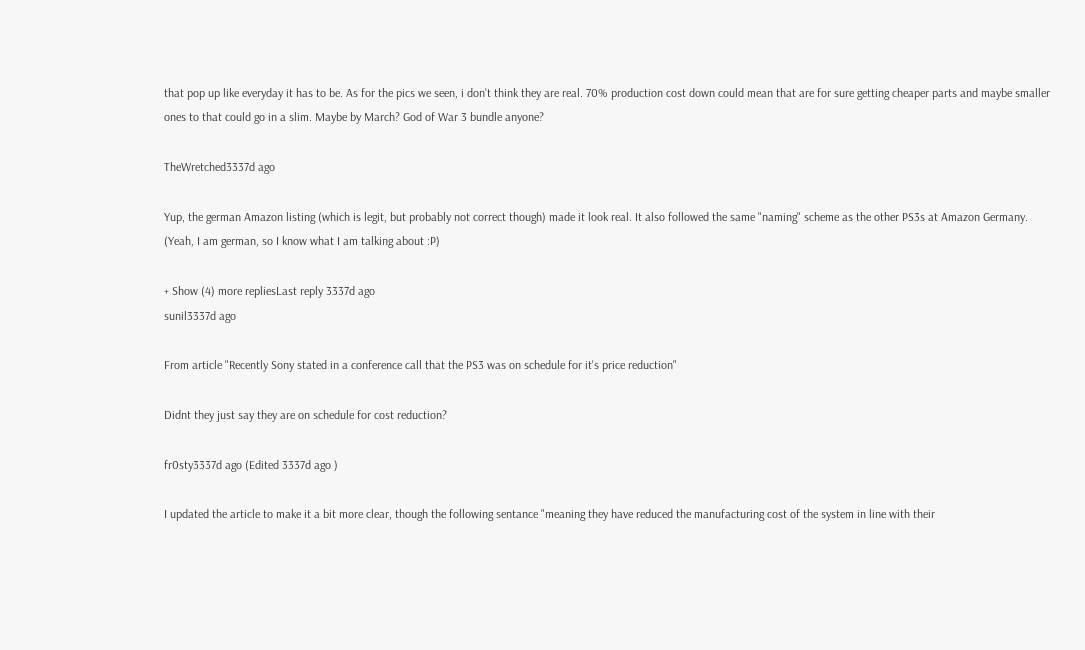that pop up like everyday it has to be. As for the pics we seen, i don't think they are real. 70% production cost down could mean that are for sure getting cheaper parts and maybe smaller ones to that could go in a slim. Maybe by March? God of War 3 bundle anyone?

TheWretched3337d ago

Yup, the german Amazon listing (which is legit, but probably not correct though) made it look real. It also followed the same "naming" scheme as the other PS3s at Amazon Germany. (Yeah, I am german, so I know what I am talking about :P)

+ Show (4) more repliesLast reply 3337d ago
sunil3337d ago

From article "Recently Sony stated in a conference call that the PS3 was on schedule for it's price reduction"

Didnt they just say they are on schedule for cost reduction?

fr0sty3337d ago (Edited 3337d ago )

I updated the article to make it a bit more clear, though the following sentance "meaning they have reduced the manufacturing cost of the system in line with their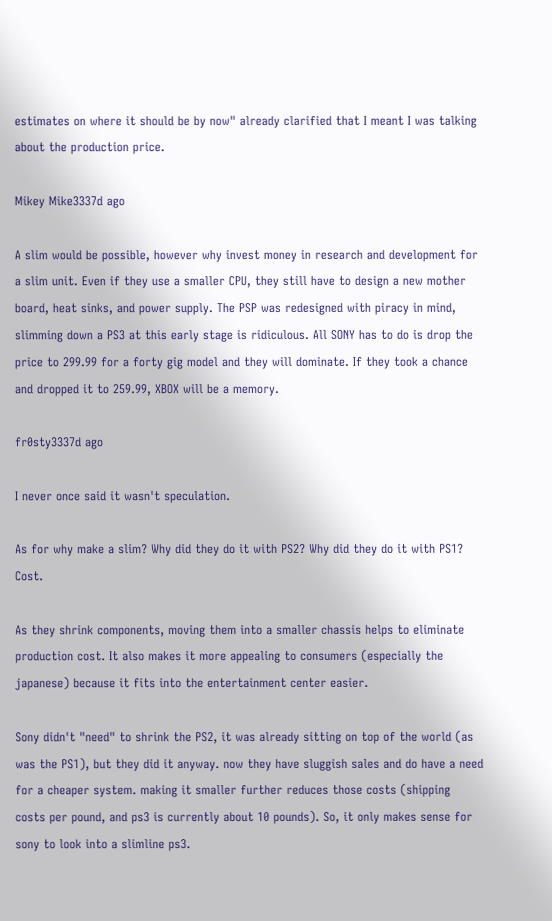estimates on where it should be by now" already clarified that I meant I was talking about the production price.

Mikey Mike3337d ago

A slim would be possible, however why invest money in research and development for a slim unit. Even if they use a smaller CPU, they still have to design a new mother board, heat sinks, and power supply. The PSP was redesigned with piracy in mind, slimming down a PS3 at this early stage is ridiculous. All SONY has to do is drop the price to 299.99 for a forty gig model and they will dominate. If they took a chance and dropped it to 259.99, XBOX will be a memory.

fr0sty3337d ago

I never once said it wasn't speculation.

As for why make a slim? Why did they do it with PS2? Why did they do it with PS1? Cost.

As they shrink components, moving them into a smaller chassis helps to eliminate production cost. It also makes it more appealing to consumers (especially the japanese) because it fits into the entertainment center easier.

Sony didn't "need" to shrink the PS2, it was already sitting on top of the world (as was the PS1), but they did it anyway. now they have sluggish sales and do have a need for a cheaper system. making it smaller further reduces those costs (shipping costs per pound, and ps3 is currently about 10 pounds). So, it only makes sense for sony to look into a slimline ps3.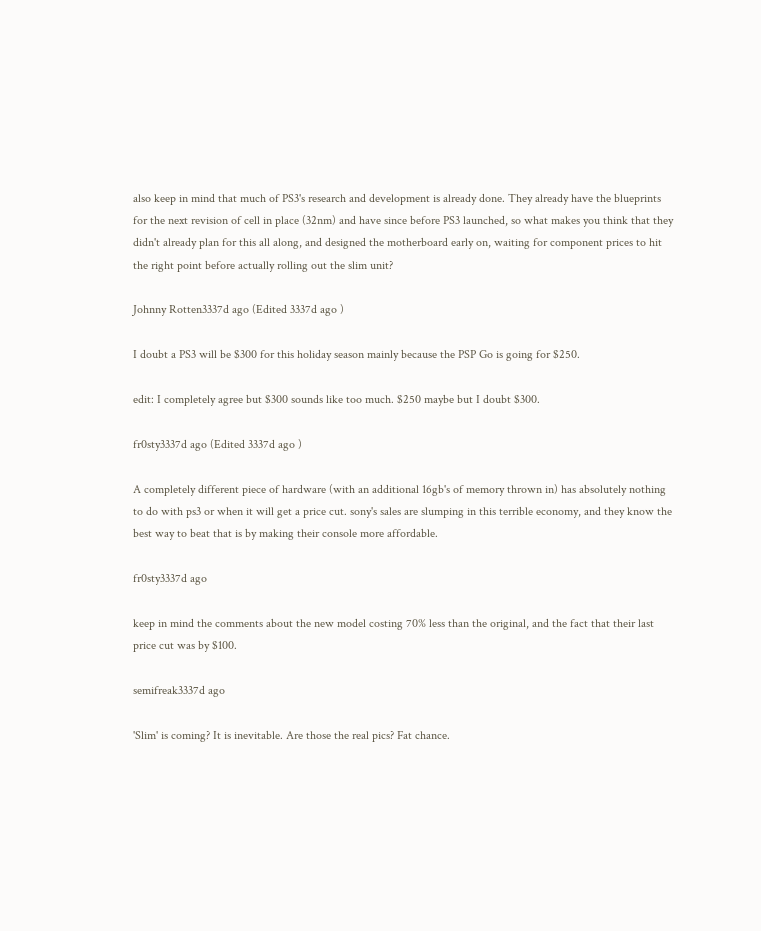also keep in mind that much of PS3's research and development is already done. They already have the blueprints for the next revision of cell in place (32nm) and have since before PS3 launched, so what makes you think that they didn't already plan for this all along, and designed the motherboard early on, waiting for component prices to hit the right point before actually rolling out the slim unit?

Johnny Rotten3337d ago (Edited 3337d ago )

I doubt a PS3 will be $300 for this holiday season mainly because the PSP Go is going for $250.

edit: I completely agree but $300 sounds like too much. $250 maybe but I doubt $300.

fr0sty3337d ago (Edited 3337d ago )

A completely different piece of hardware (with an additional 16gb's of memory thrown in) has absolutely nothing to do with ps3 or when it will get a price cut. sony's sales are slumping in this terrible economy, and they know the best way to beat that is by making their console more affordable.

fr0sty3337d ago

keep in mind the comments about the new model costing 70% less than the original, and the fact that their last price cut was by $100.

semifreak3337d ago

'Slim' is coming? It is inevitable. Are those the real pics? Fat chance.